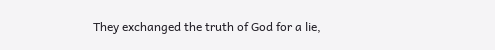They exchanged the truth of God for a lie,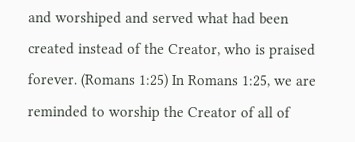and worshiped and served what had been created instead of the Creator, who is praised forever. (Romans 1:25) In Romans 1:25, we are reminded to worship the Creator of all of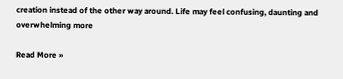creation instead of the other way around. Life may feel confusing, daunting and overwhelming more

Read More »